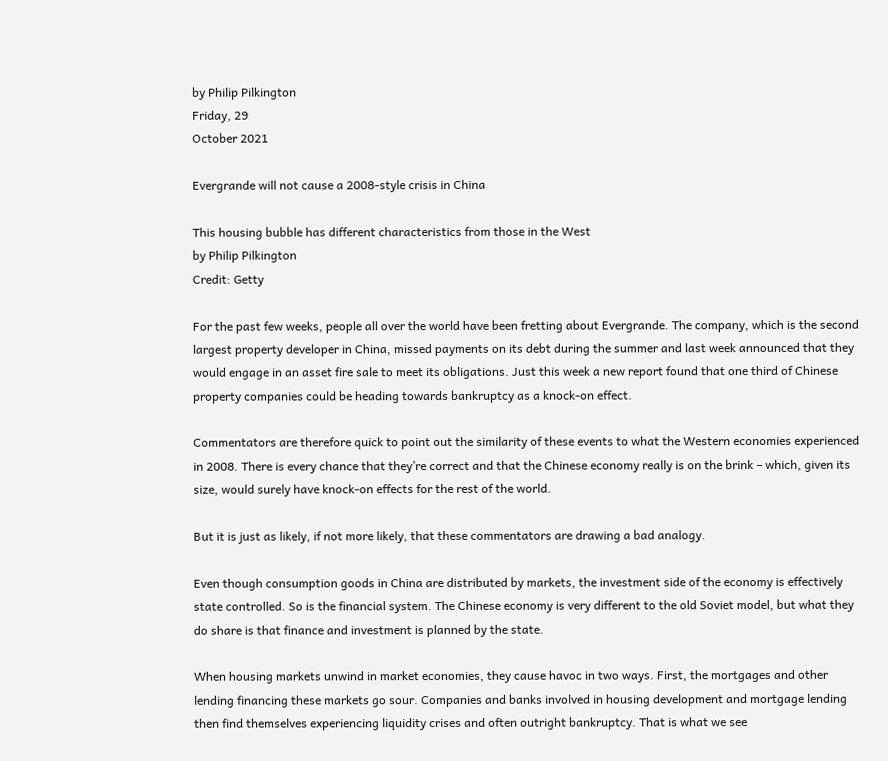by Philip Pilkington
Friday, 29
October 2021

Evergrande will not cause a 2008-style crisis in China

This housing bubble has different characteristics from those in the West
by Philip Pilkington
Credit: Getty

For the past few weeks, people all over the world have been fretting about Evergrande. The company, which is the second largest property developer in China, missed payments on its debt during the summer and last week announced that they would engage in an asset fire sale to meet its obligations. Just this week a new report found that one third of Chinese property companies could be heading towards bankruptcy as a knock-on effect.

Commentators are therefore quick to point out the similarity of these events to what the Western economies experienced in 2008. There is every chance that they’re correct and that the Chinese economy really is on the brink – which, given its size, would surely have knock-on effects for the rest of the world.

But it is just as likely, if not more likely, that these commentators are drawing a bad analogy.

Even though consumption goods in China are distributed by markets, the investment side of the economy is effectively state controlled. So is the financial system. The Chinese economy is very different to the old Soviet model, but what they do share is that finance and investment is planned by the state.

When housing markets unwind in market economies, they cause havoc in two ways. First, the mortgages and other lending financing these markets go sour. Companies and banks involved in housing development and mortgage lending then find themselves experiencing liquidity crises and often outright bankruptcy. That is what we see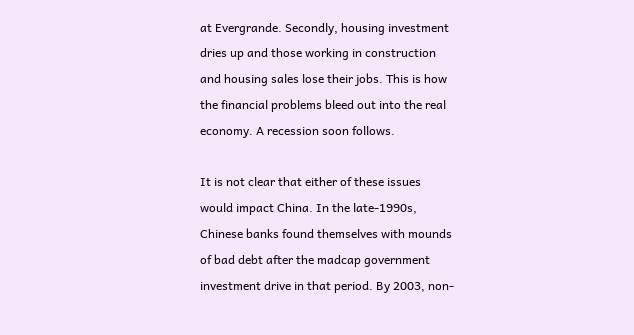at Evergrande. Secondly, housing investment dries up and those working in construction and housing sales lose their jobs. This is how the financial problems bleed out into the real economy. A recession soon follows.

It is not clear that either of these issues would impact China. In the late-1990s, Chinese banks found themselves with mounds of bad debt after the madcap government investment drive in that period. By 2003, non-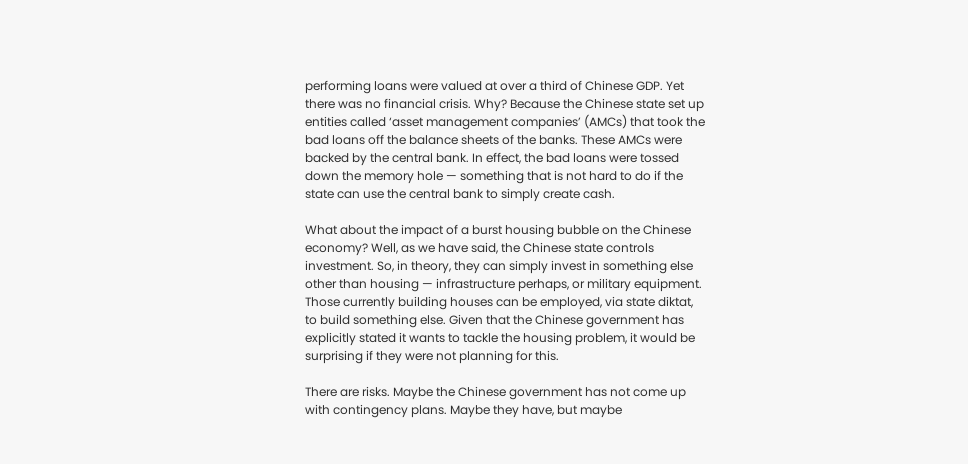performing loans were valued at over a third of Chinese GDP. Yet there was no financial crisis. Why? Because the Chinese state set up entities called ‘asset management companies’ (AMCs) that took the bad loans off the balance sheets of the banks. These AMCs were backed by the central bank. In effect, the bad loans were tossed down the memory hole — something that is not hard to do if the state can use the central bank to simply create cash.

What about the impact of a burst housing bubble on the Chinese economy? Well, as we have said, the Chinese state controls investment. So, in theory, they can simply invest in something else other than housing — infrastructure perhaps, or military equipment. Those currently building houses can be employed, via state diktat, to build something else. Given that the Chinese government has explicitly stated it wants to tackle the housing problem, it would be surprising if they were not planning for this.

There are risks. Maybe the Chinese government has not come up with contingency plans. Maybe they have, but maybe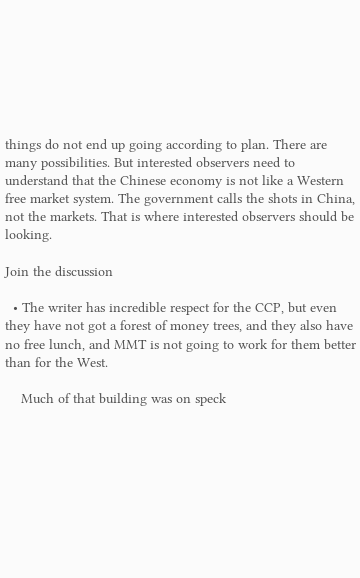things do not end up going according to plan. There are many possibilities. But interested observers need to understand that the Chinese economy is not like a Western free market system. The government calls the shots in China, not the markets. That is where interested observers should be looking.

Join the discussion

  • The writer has incredible respect for the CCP, but even they have not got a forest of money trees, and they also have no free lunch, and MMT is not going to work for them better than for the West.

    Much of that building was on speck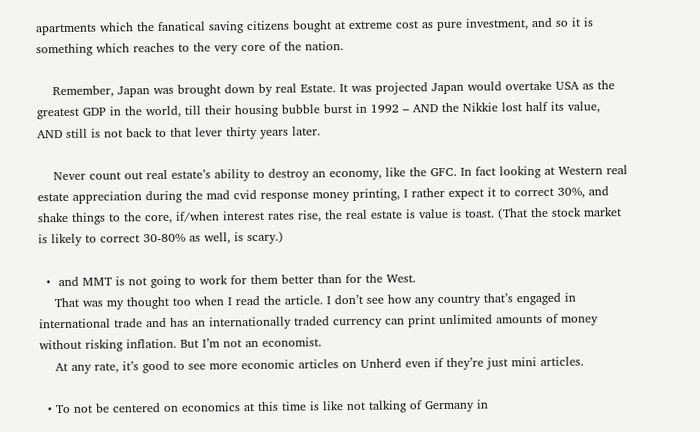apartments which the fanatical saving citizens bought at extreme cost as pure investment, and so it is something which reaches to the very core of the nation.

    Remember, Japan was brought down by real Estate. It was projected Japan would overtake USA as the greatest GDP in the world, till their housing bubble burst in 1992 – AND the Nikkie lost half its value, AND still is not back to that lever thirty years later.

    Never count out real estate’s ability to destroy an economy, like the GFC. In fact looking at Western real estate appreciation during the mad cvid response money printing, I rather expect it to correct 30%, and shake things to the core, if/when interest rates rise, the real estate is value is toast. (That the stock market is likely to correct 30-80% as well, is scary.)

  •  and MMT is not going to work for them better than for the West.
    That was my thought too when I read the article. I don’t see how any country that’s engaged in international trade and has an internationally traded currency can print unlimited amounts of money without risking inflation. But I’m not an economist.
    At any rate, it’s good to see more economic articles on Unherd even if they’re just mini articles.

  • To not be centered on economics at this time is like not talking of Germany in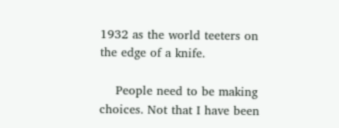1932 as the world teeters on the edge of a knife.

    People need to be making choices. Not that I have been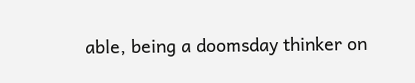able, being a doomsday thinker on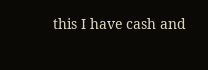this I have cash and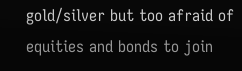gold/silver but too afraid of equities and bonds to join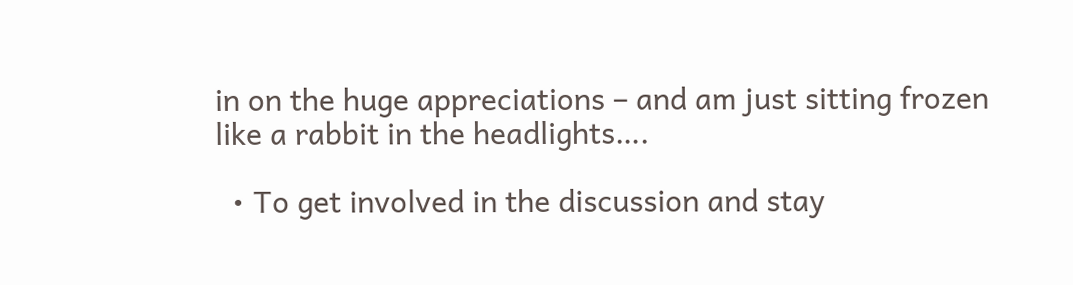in on the huge appreciations – and am just sitting frozen like a rabbit in the headlights….

  • To get involved in the discussion and stay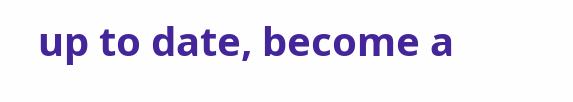up to date, become a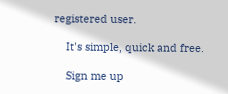registered user.

    It's simple, quick and free.

    Sign me up